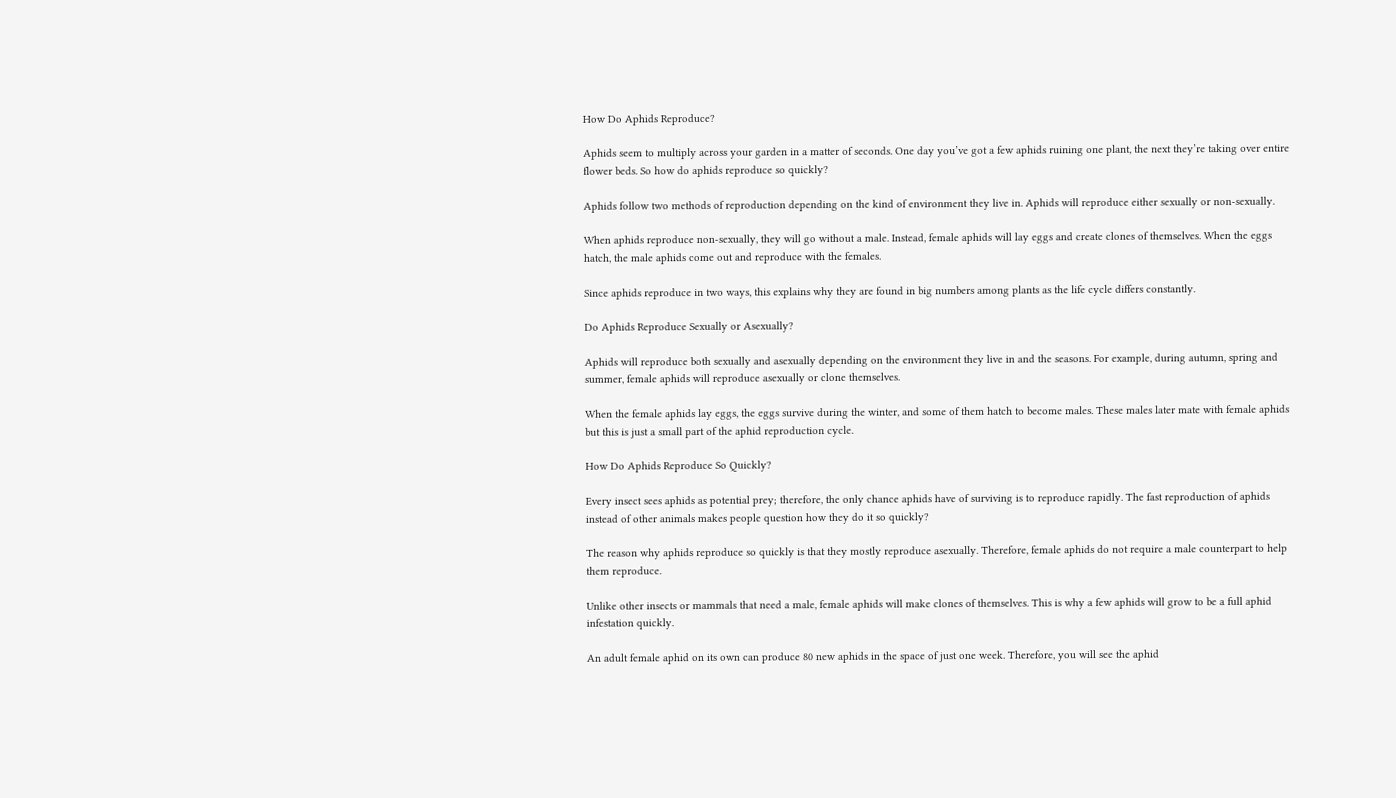How Do Aphids Reproduce?

Aphids seem to multiply across your garden in a matter of seconds. One day you’ve got a few aphids ruining one plant, the next they’re taking over entire flower beds. So how do aphids reproduce so quickly?

Aphids follow two methods of reproduction depending on the kind of environment they live in. Aphids will reproduce either sexually or non-sexually.

When aphids reproduce non-sexually, they will go without a male. Instead, female aphids will lay eggs and create clones of themselves. When the eggs hatch, the male aphids come out and reproduce with the females.

Since aphids reproduce in two ways, this explains why they are found in big numbers among plants as the life cycle differs constantly.

Do Aphids Reproduce Sexually or Asexually?

Aphids will reproduce both sexually and asexually depending on the environment they live in and the seasons. For example, during autumn, spring and summer, female aphids will reproduce asexually or clone themselves.

When the female aphids lay eggs, the eggs survive during the winter, and some of them hatch to become males. These males later mate with female aphids but this is just a small part of the aphid reproduction cycle.

How Do Aphids Reproduce So Quickly?

Every insect sees aphids as potential prey; therefore, the only chance aphids have of surviving is to reproduce rapidly. The fast reproduction of aphids instead of other animals makes people question how they do it so quickly?

The reason why aphids reproduce so quickly is that they mostly reproduce asexually. Therefore, female aphids do not require a male counterpart to help them reproduce.

Unlike other insects or mammals that need a male, female aphids will make clones of themselves. This is why a few aphids will grow to be a full aphid infestation quickly.

An adult female aphid on its own can produce 80 new aphids in the space of just one week. Therefore, you will see the aphid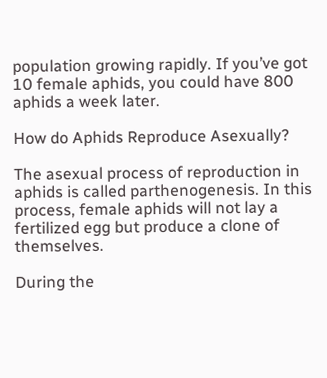population growing rapidly. If you’ve got 10 female aphids, you could have 800 aphids a week later.

How do Aphids Reproduce Asexually?

The asexual process of reproduction in aphids is called parthenogenesis. In this process, female aphids will not lay a fertilized egg but produce a clone of themselves.

During the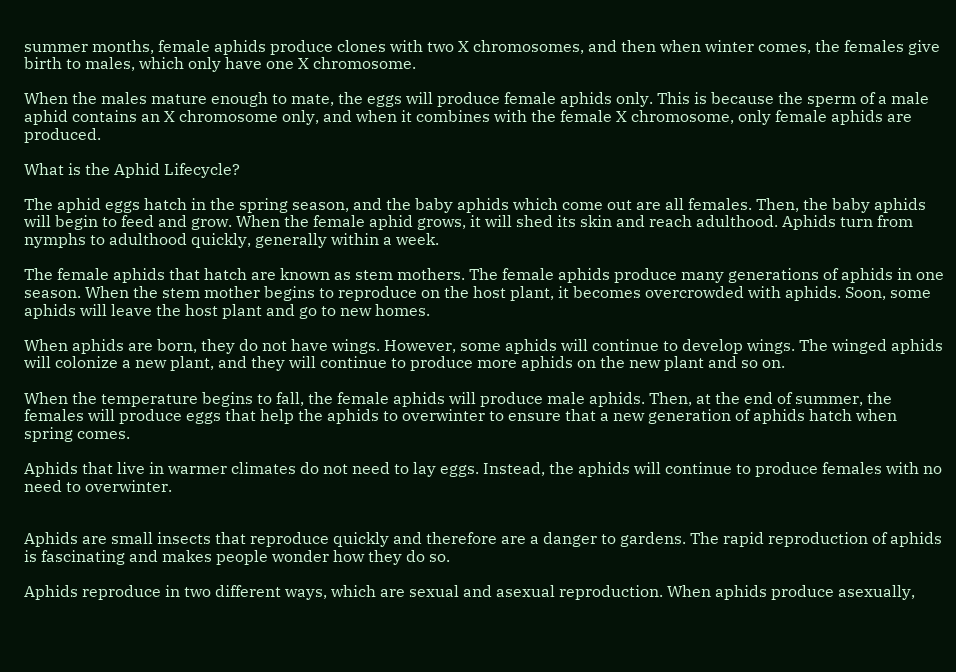summer months, female aphids produce clones with two X chromosomes, and then when winter comes, the females give birth to males, which only have one X chromosome.

When the males mature enough to mate, the eggs will produce female aphids only. This is because the sperm of a male aphid contains an X chromosome only, and when it combines with the female X chromosome, only female aphids are produced.

What is the Aphid Lifecycle?

The aphid eggs hatch in the spring season, and the baby aphids which come out are all females. Then, the baby aphids will begin to feed and grow. When the female aphid grows, it will shed its skin and reach adulthood. Aphids turn from nymphs to adulthood quickly, generally within a week.

The female aphids that hatch are known as stem mothers. The female aphids produce many generations of aphids in one season. When the stem mother begins to reproduce on the host plant, it becomes overcrowded with aphids. Soon, some aphids will leave the host plant and go to new homes.

When aphids are born, they do not have wings. However, some aphids will continue to develop wings. The winged aphids will colonize a new plant, and they will continue to produce more aphids on the new plant and so on.

When the temperature begins to fall, the female aphids will produce male aphids. Then, at the end of summer, the females will produce eggs that help the aphids to overwinter to ensure that a new generation of aphids hatch when spring comes.

Aphids that live in warmer climates do not need to lay eggs. Instead, the aphids will continue to produce females with no need to overwinter.


Aphids are small insects that reproduce quickly and therefore are a danger to gardens. The rapid reproduction of aphids is fascinating and makes people wonder how they do so.

Aphids reproduce in two different ways, which are sexual and asexual reproduction. When aphids produce asexually,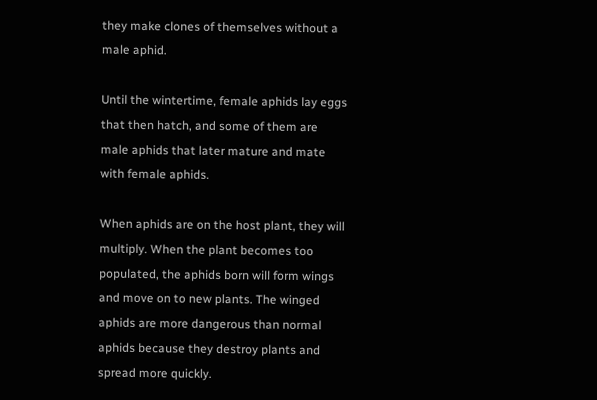they make clones of themselves without a male aphid.

Until the wintertime, female aphids lay eggs that then hatch, and some of them are male aphids that later mature and mate with female aphids.

When aphids are on the host plant, they will multiply. When the plant becomes too populated, the aphids born will form wings and move on to new plants. The winged aphids are more dangerous than normal aphids because they destroy plants and spread more quickly.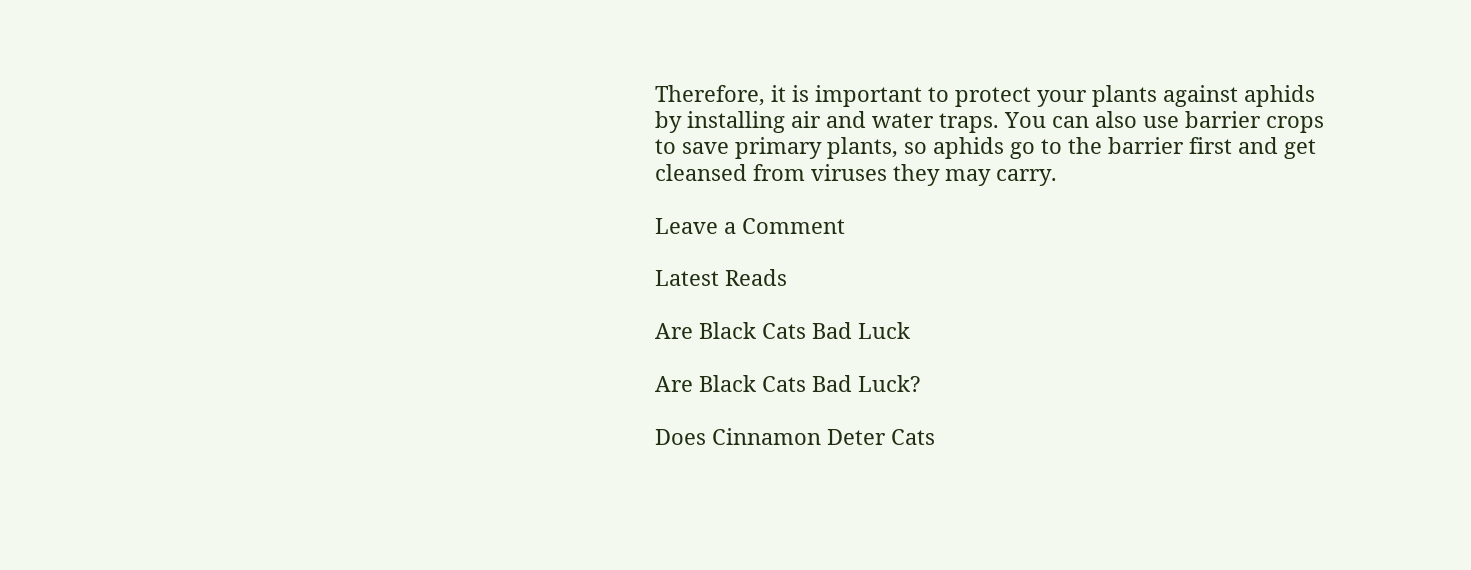Therefore, it is important to protect your plants against aphids by installing air and water traps. You can also use barrier crops to save primary plants, so aphids go to the barrier first and get cleansed from viruses they may carry.

Leave a Comment

Latest Reads

Are Black Cats Bad Luck

Are Black Cats Bad Luck?

Does Cinnamon Deter Cats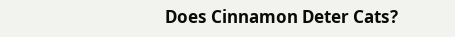Does Cinnamon Deter Cats?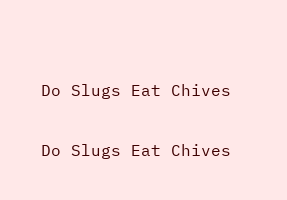Do Slugs Eat Chives

Do Slugs Eat Chives